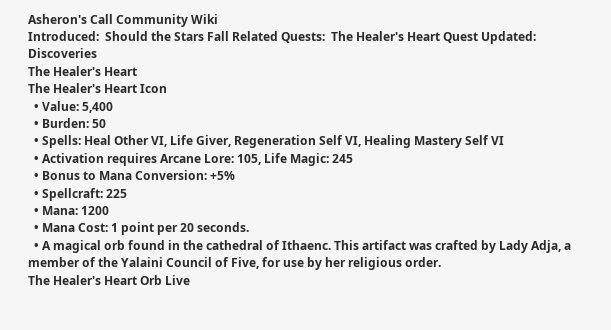Asheron's Call Community Wiki
Introduced:  Should the Stars Fall Related Quests:  The Healer's Heart Quest Updated:  Discoveries
The Healer's Heart
The Healer's Heart Icon
  • Value: 5,400
  • Burden: 50
  • Spells: Heal Other VI, Life Giver, Regeneration Self VI, Healing Mastery Self VI
  • Activation requires Arcane Lore: 105, Life Magic: 245
  • Bonus to Mana Conversion: +5%
  • Spellcraft: 225
  • Mana: 1200
  • Mana Cost: 1 point per 20 seconds.
  • A magical orb found in the cathedral of Ithaenc. This artifact was crafted by Lady Adja, a member of the Yalaini Council of Five, for use by her religious order.
The Healer's Heart Orb Live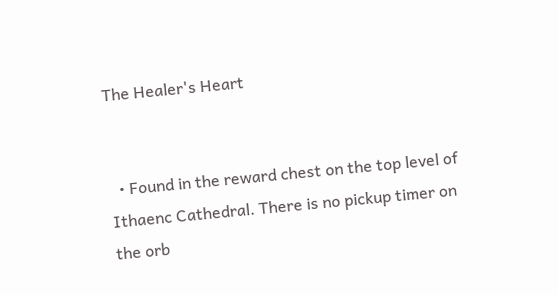The Healer's Heart


  • Found in the reward chest on the top level of Ithaenc Cathedral. There is no pickup timer on the orb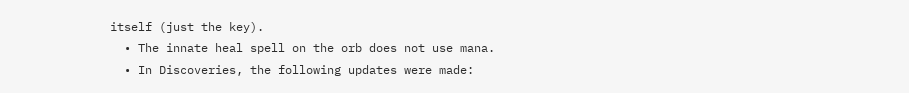itself (just the key).
  • The innate heal spell on the orb does not use mana.
  • In Discoveries, the following updates were made: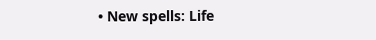• New spells: Life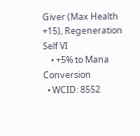Giver (Max Health +15), Regeneration Self VI
    • +5% to Mana Conversion
  • WCID: 8552